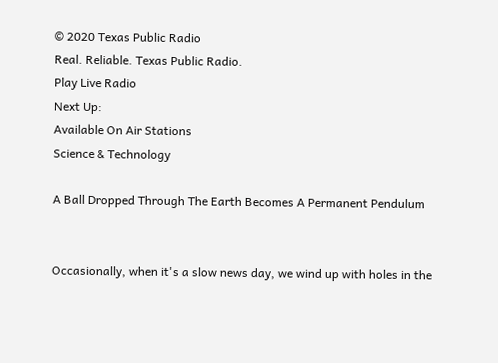© 2020 Texas Public Radio
Real. Reliable. Texas Public Radio.
Play Live Radio
Next Up:
Available On Air Stations
Science & Technology

A Ball Dropped Through The Earth Becomes A Permanent Pendulum


Occasionally, when it's a slow news day, we wind up with holes in the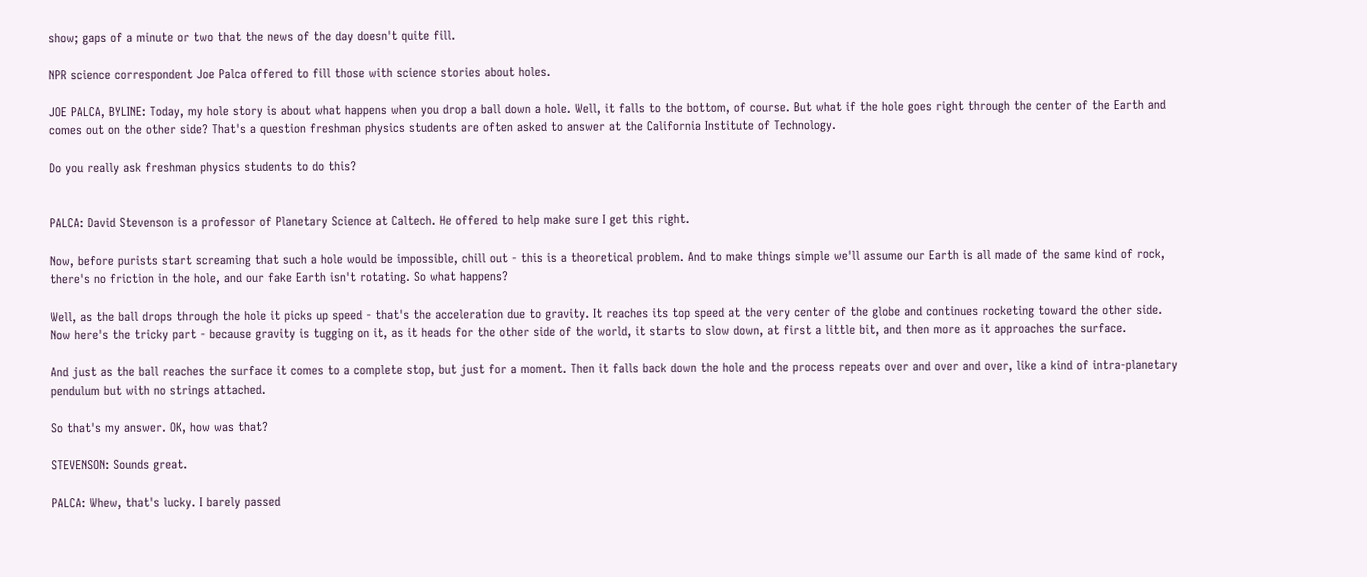show; gaps of a minute or two that the news of the day doesn't quite fill.

NPR science correspondent Joe Palca offered to fill those with science stories about holes.

JOE PALCA, BYLINE: Today, my hole story is about what happens when you drop a ball down a hole. Well, it falls to the bottom, of course. But what if the hole goes right through the center of the Earth and comes out on the other side? That's a question freshman physics students are often asked to answer at the California Institute of Technology.

Do you really ask freshman physics students to do this?


PALCA: David Stevenson is a professor of Planetary Science at Caltech. He offered to help make sure I get this right.

Now, before purists start screaming that such a hole would be impossible, chill out - this is a theoretical problem. And to make things simple we'll assume our Earth is all made of the same kind of rock, there's no friction in the hole, and our fake Earth isn't rotating. So what happens?

Well, as the ball drops through the hole it picks up speed - that's the acceleration due to gravity. It reaches its top speed at the very center of the globe and continues rocketing toward the other side. Now here's the tricky part - because gravity is tugging on it, as it heads for the other side of the world, it starts to slow down, at first a little bit, and then more as it approaches the surface.

And just as the ball reaches the surface it comes to a complete stop, but just for a moment. Then it falls back down the hole and the process repeats over and over and over, like a kind of intra-planetary pendulum but with no strings attached.

So that's my answer. OK, how was that?

STEVENSON: Sounds great.

PALCA: Whew, that's lucky. I barely passed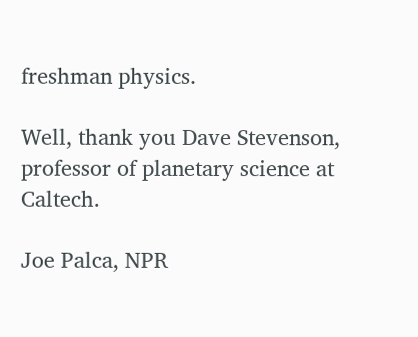freshman physics.

Well, thank you Dave Stevenson, professor of planetary science at Caltech.

Joe Palca, NPR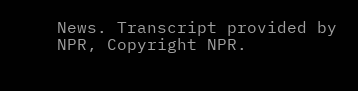News. Transcript provided by NPR, Copyright NPR.